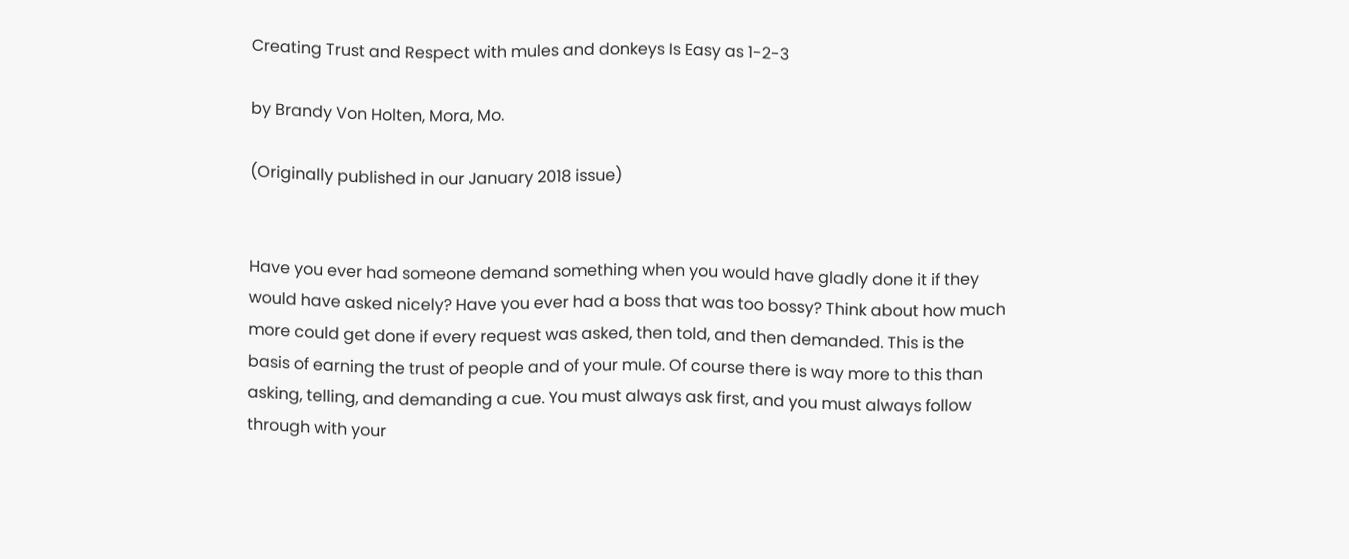Creating Trust and Respect with mules and donkeys Is Easy as 1-2-3

by Brandy Von Holten, Mora, Mo.

(Originally published in our January 2018 issue)


Have you ever had someone demand something when you would have gladly done it if they would have asked nicely? Have you ever had a boss that was too bossy? Think about how much more could get done if every request was asked, then told, and then demanded. This is the basis of earning the trust of people and of your mule. Of course there is way more to this than asking, telling, and demanding a cue. You must always ask first, and you must always follow through with your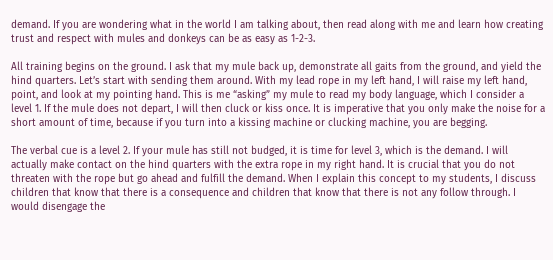demand. If you are wondering what in the world I am talking about, then read along with me and learn how creating trust and respect with mules and donkeys can be as easy as 1-2-3.

All training begins on the ground. I ask that my mule back up, demonstrate all gaits from the ground, and yield the hind quarters. Let’s start with sending them around. With my lead rope in my left hand, I will raise my left hand, point, and look at my pointing hand. This is me “asking” my mule to read my body language, which I consider a level 1. If the mule does not depart, I will then cluck or kiss once. It is imperative that you only make the noise for a short amount of time, because if you turn into a kissing machine or clucking machine, you are begging.

The verbal cue is a level 2. If your mule has still not budged, it is time for level 3, which is the demand. I will actually make contact on the hind quarters with the extra rope in my right hand. It is crucial that you do not threaten with the rope but go ahead and fulfill the demand. When I explain this concept to my students, I discuss children that know that there is a consequence and children that know that there is not any follow through. I would disengage the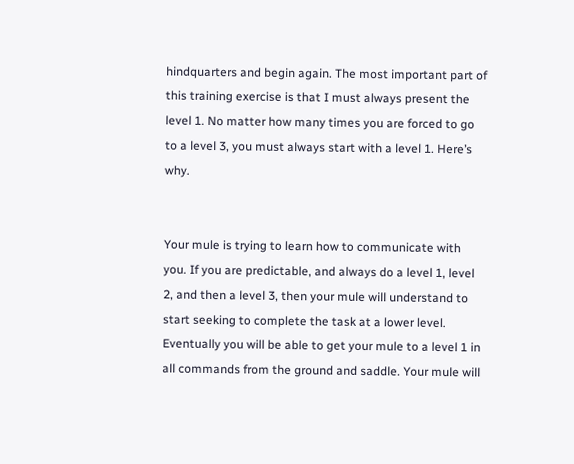hindquarters and begin again. The most important part of this training exercise is that I must always present the level 1. No matter how many times you are forced to go to a level 3, you must always start with a level 1. Here’s why.


Your mule is trying to learn how to communicate with you. If you are predictable, and always do a level 1, level 2, and then a level 3, then your mule will understand to start seeking to complete the task at a lower level. Eventually you will be able to get your mule to a level 1 in all commands from the ground and saddle. Your mule will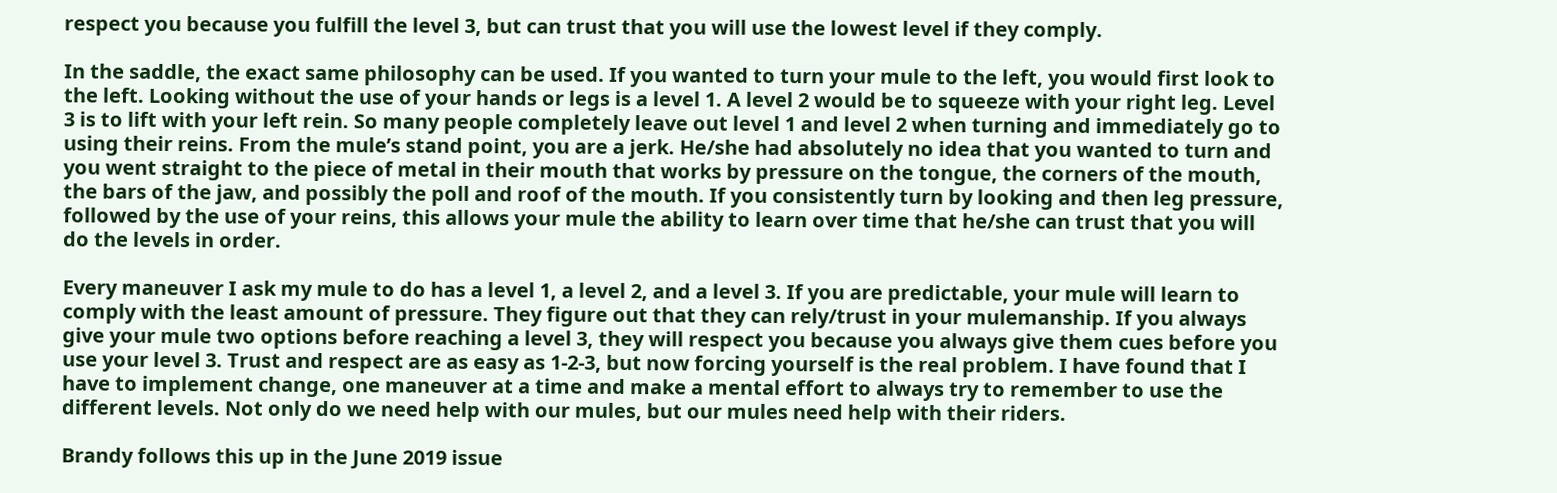respect you because you fulfill the level 3, but can trust that you will use the lowest level if they comply.

In the saddle, the exact same philosophy can be used. If you wanted to turn your mule to the left, you would first look to the left. Looking without the use of your hands or legs is a level 1. A level 2 would be to squeeze with your right leg. Level 3 is to lift with your left rein. So many people completely leave out level 1 and level 2 when turning and immediately go to using their reins. From the mule’s stand point, you are a jerk. He/she had absolutely no idea that you wanted to turn and you went straight to the piece of metal in their mouth that works by pressure on the tongue, the corners of the mouth, the bars of the jaw, and possibly the poll and roof of the mouth. If you consistently turn by looking and then leg pressure, followed by the use of your reins, this allows your mule the ability to learn over time that he/she can trust that you will do the levels in order.

Every maneuver I ask my mule to do has a level 1, a level 2, and a level 3. If you are predictable, your mule will learn to comply with the least amount of pressure. They figure out that they can rely/trust in your mulemanship. If you always give your mule two options before reaching a level 3, they will respect you because you always give them cues before you use your level 3. Trust and respect are as easy as 1-2-3, but now forcing yourself is the real problem. I have found that I have to implement change, one maneuver at a time and make a mental effort to always try to remember to use the different levels. Not only do we need help with our mules, but our mules need help with their riders.

Brandy follows this up in the June 2019 issue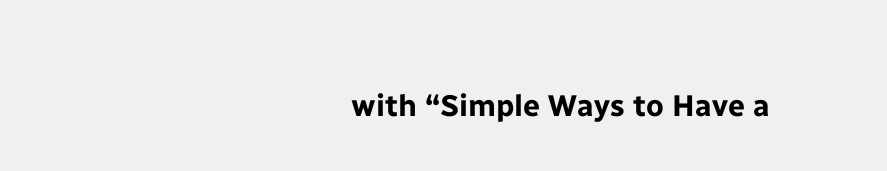with “Simple Ways to Have a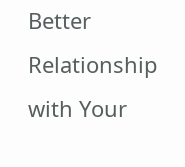Better Relationship with Your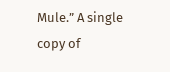Mule.” A single copy of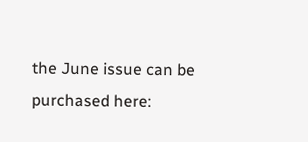the June issue can be purchased here: